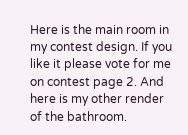Here is the main room in my contest design. If you like it please vote for me on contest page 2. And here is my other render of the bathroom.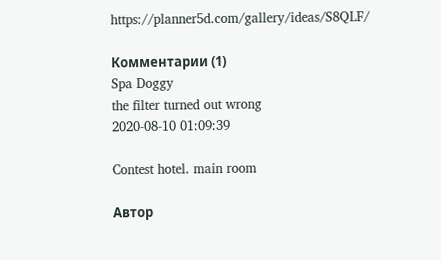https://planner5d.com/gallery/ideas/S8QLF/

Комментарии (1)
Spa Doggy
the filter turned out wrong
2020-08-10 01:09:39

Contest hotel. main room

Автор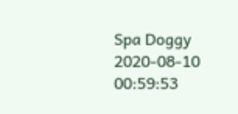Spa Doggy 2020-08-10 00:59:53